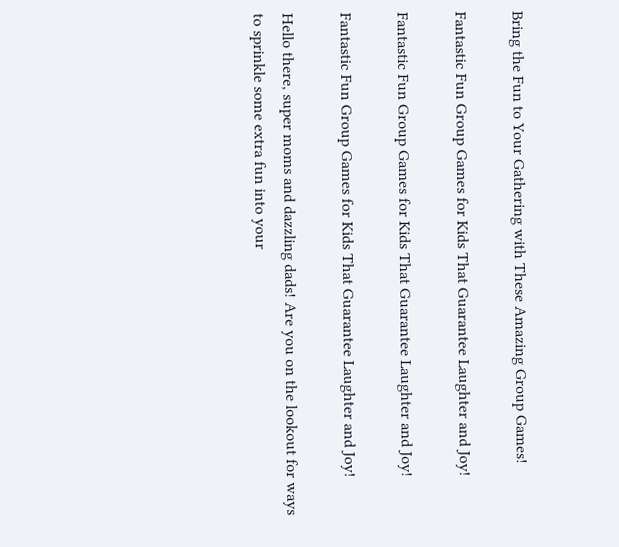Bring the Fun to Your Gathering with These Amazing Group Games!

Fantastic Fun Group Games for Kids That Guarantee Laughter and Joy!

Fantastic Fun Group Games for Kids That Guarantee Laughter and Joy!

Fantastic Fun Group Games for Kids That Guarantee Laughter and Joy!

Hello there, super moms and dazzling dads! Are you on the lookout for ways to sprinkle some extra fun into your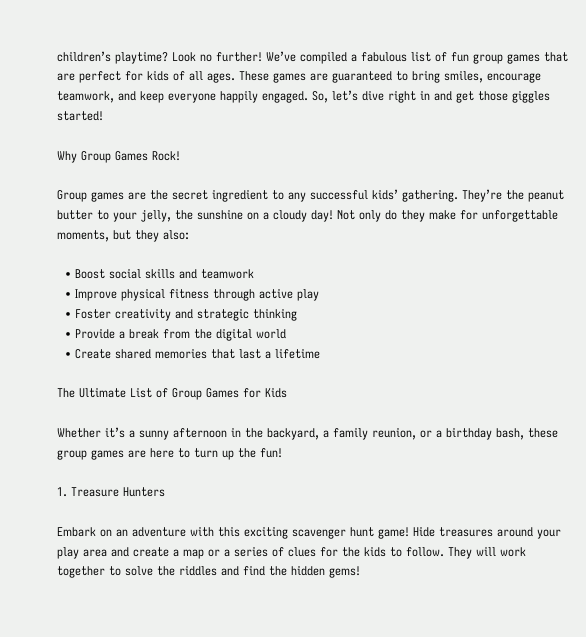children’s playtime? Look no further! We’ve compiled a fabulous list of fun group games that are perfect for kids of all ages. These games are guaranteed to bring smiles, encourage teamwork, and keep everyone happily engaged. So, let’s dive right in and get those giggles started!

Why Group Games Rock!

Group games are the secret ingredient to any successful kids’ gathering. They’re the peanut butter to your jelly, the sunshine on a cloudy day! Not only do they make for unforgettable moments, but they also:

  • Boost social skills and teamwork
  • Improve physical fitness through active play
  • Foster creativity and strategic thinking
  • Provide a break from the digital world
  • Create shared memories that last a lifetime

The Ultimate List of Group Games for Kids

Whether it’s a sunny afternoon in the backyard, a family reunion, or a birthday bash, these group games are here to turn up the fun!

1. Treasure Hunters

Embark on an adventure with this exciting scavenger hunt game! Hide treasures around your play area and create a map or a series of clues for the kids to follow. They will work together to solve the riddles and find the hidden gems!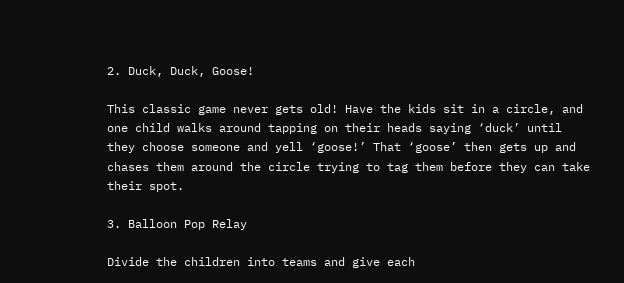2. Duck, Duck, Goose!

This classic game never gets old! Have the kids sit in a circle, and one child walks around tapping on their heads saying ‘duck’ until they choose someone and yell ‘goose!’ That ‘goose’ then gets up and chases them around the circle trying to tag them before they can take their spot.

3. Balloon Pop Relay

Divide the children into teams and give each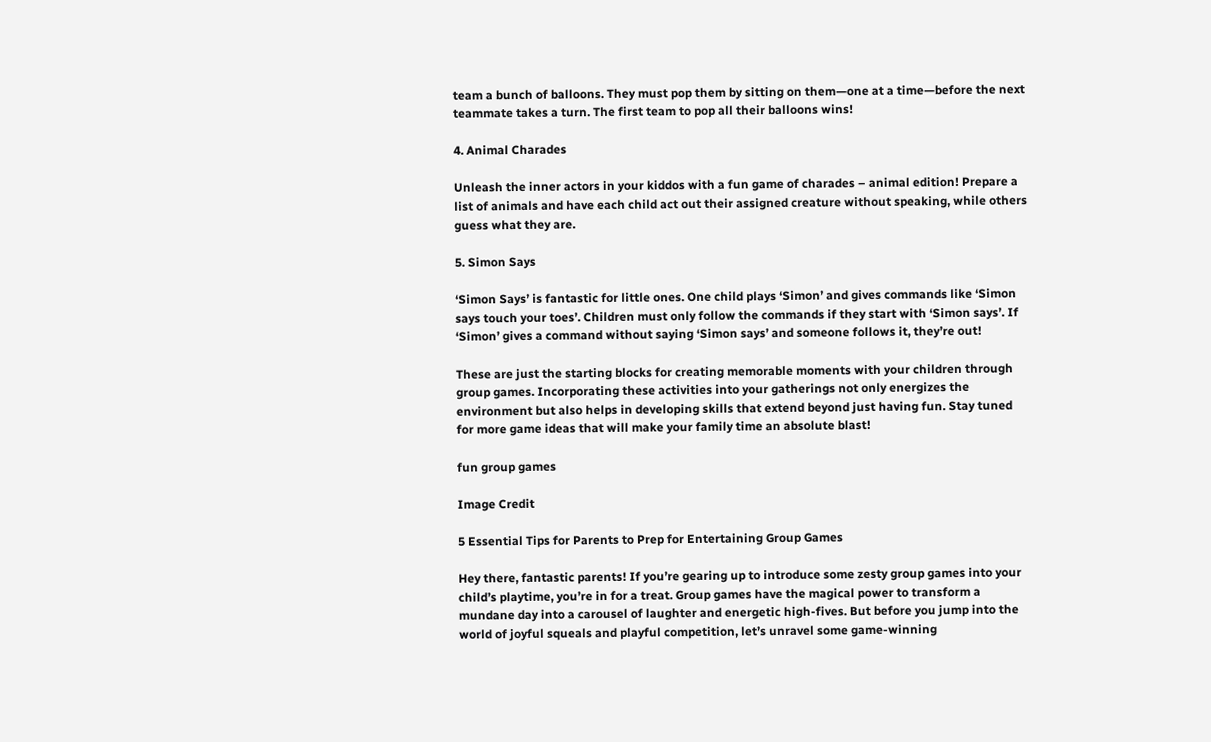team a bunch of balloons. They must pop them by sitting on them—one at a time—before the next teammate takes a turn. The first team to pop all their balloons wins!

4. Animal Charades

Unleash the inner actors in your kiddos with a fun game of charades – animal edition! Prepare a list of animals and have each child act out their assigned creature without speaking, while others guess what they are.

5. Simon Says

‘Simon Says’ is fantastic for little ones. One child plays ‘Simon’ and gives commands like ‘Simon says touch your toes’. Children must only follow the commands if they start with ‘Simon says’. If ‘Simon’ gives a command without saying ‘Simon says’ and someone follows it, they’re out!

These are just the starting blocks for creating memorable moments with your children through group games. Incorporating these activities into your gatherings not only energizes the environment but also helps in developing skills that extend beyond just having fun. Stay tuned for more game ideas that will make your family time an absolute blast!

fun group games

Image Credit

5 Essential Tips for Parents to Prep for Entertaining Group Games

Hey there, fantastic parents! If you’re gearing up to introduce some zesty group games into your child’s playtime, you’re in for a treat. Group games have the magical power to transform a mundane day into a carousel of laughter and energetic high-fives. But before you jump into the world of joyful squeals and playful competition, let’s unravel some game-winning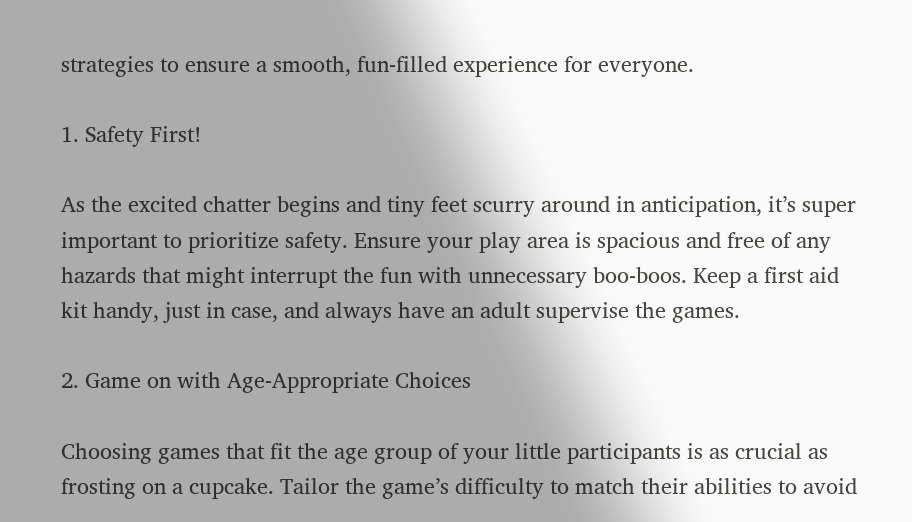strategies to ensure a smooth, fun-filled experience for everyone.

1. Safety First!

As the excited chatter begins and tiny feet scurry around in anticipation, it’s super important to prioritize safety. Ensure your play area is spacious and free of any hazards that might interrupt the fun with unnecessary boo-boos. Keep a first aid kit handy, just in case, and always have an adult supervise the games.

2. Game on with Age-Appropriate Choices

Choosing games that fit the age group of your little participants is as crucial as frosting on a cupcake. Tailor the game’s difficulty to match their abilities to avoid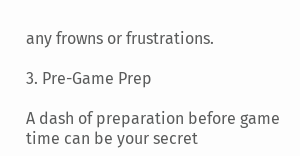any frowns or frustrations.

3. Pre-Game Prep

A dash of preparation before game time can be your secret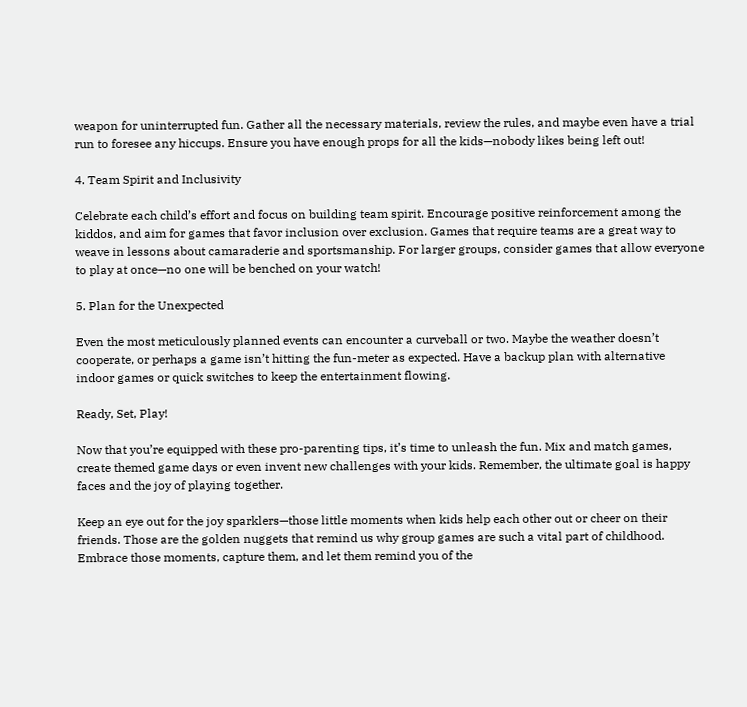weapon for uninterrupted fun. Gather all the necessary materials, review the rules, and maybe even have a trial run to foresee any hiccups. Ensure you have enough props for all the kids—nobody likes being left out!

4. Team Spirit and Inclusivity

Celebrate each child’s effort and focus on building team spirit. Encourage positive reinforcement among the kiddos, and aim for games that favor inclusion over exclusion. Games that require teams are a great way to weave in lessons about camaraderie and sportsmanship. For larger groups, consider games that allow everyone to play at once—no one will be benched on your watch!

5. Plan for the Unexpected

Even the most meticulously planned events can encounter a curveball or two. Maybe the weather doesn’t cooperate, or perhaps a game isn’t hitting the fun-meter as expected. Have a backup plan with alternative indoor games or quick switches to keep the entertainment flowing.

Ready, Set, Play!

Now that you’re equipped with these pro-parenting tips, it’s time to unleash the fun. Mix and match games, create themed game days or even invent new challenges with your kids. Remember, the ultimate goal is happy faces and the joy of playing together.

Keep an eye out for the joy sparklers—those little moments when kids help each other out or cheer on their friends. Those are the golden nuggets that remind us why group games are such a vital part of childhood. Embrace those moments, capture them, and let them remind you of the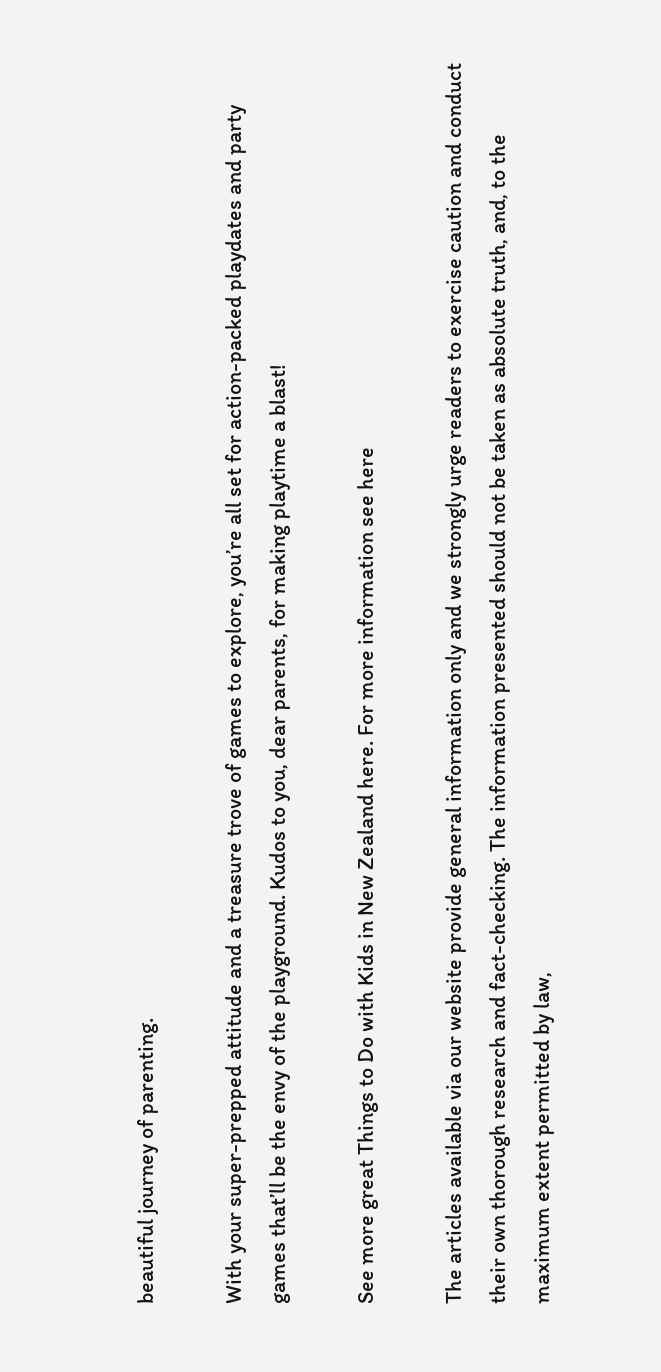beautiful journey of parenting.

With your super-prepped attitude and a treasure trove of games to explore, you’re all set for action-packed playdates and party games that’ll be the envy of the playground. Kudos to you, dear parents, for making playtime a blast!

See more great Things to Do with Kids in New Zealand here. For more information see here

The articles available via our website provide general information only and we strongly urge readers to exercise caution and conduct their own thorough research and fact-checking. The information presented should not be taken as absolute truth, and, to the maximum extent permitted by law,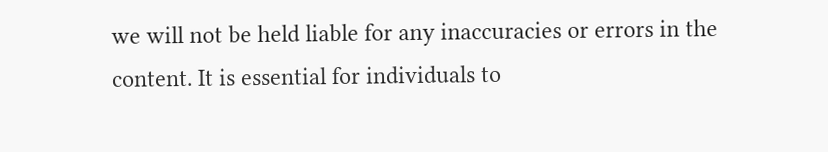we will not be held liable for any inaccuracies or errors in the content. It is essential for individuals to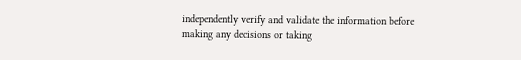independently verify and validate the information before making any decisions or taking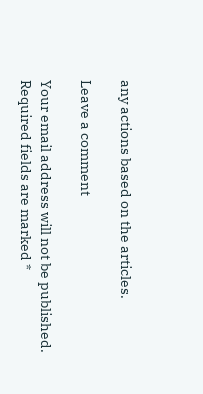any actions based on the articles.

Leave a comment

Your email address will not be published. Required fields are marked *